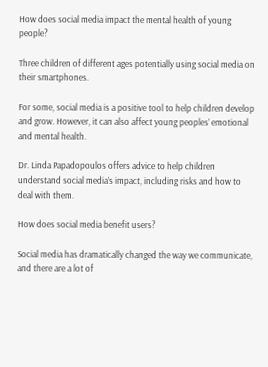How does social media impact the mental health of young people?

Three children of different ages potentially using social media on their smartphones.

For some, social media is a positive tool to help children develop and grow. However, it can also affect young peoples’ emotional and mental health.

Dr. Linda Papadopoulos offers advice to help children understand social media’s impact, including risks and how to deal with them.

How does social media benefit users?

Social media has dramatically changed the way we communicate, and there are a lot of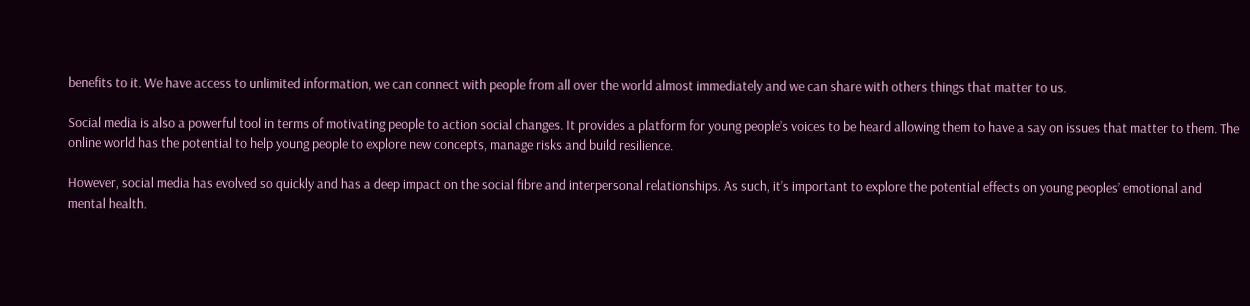benefits to it. We have access to unlimited information, we can connect with people from all over the world almost immediately and we can share with others things that matter to us.

Social media is also a powerful tool in terms of motivating people to action social changes. It provides a platform for young people’s voices to be heard allowing them to have a say on issues that matter to them. The online world has the potential to help young people to explore new concepts, manage risks and build resilience.

However, social media has evolved so quickly and has a deep impact on the social fibre and interpersonal relationships. As such, it’s important to explore the potential effects on young peoples’ emotional and mental health.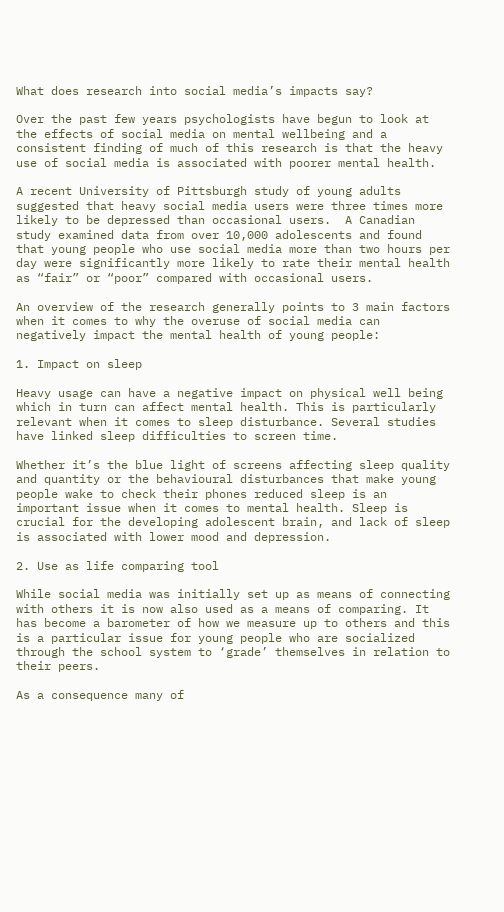What does research into social media’s impacts say?

Over the past few years psychologists have begun to look at the effects of social media on mental wellbeing and a consistent finding of much of this research is that the heavy use of social media is associated with poorer mental health.

A recent University of Pittsburgh study of young adults suggested that heavy social media users were three times more likely to be depressed than occasional users.  A Canadian study examined data from over 10,000 adolescents and found that young people who use social media more than two hours per day were significantly more likely to rate their mental health as “fair” or “poor” compared with occasional users.

An overview of the research generally points to 3 main factors when it comes to why the overuse of social media can negatively impact the mental health of young people:

1. Impact on sleep

Heavy usage can have a negative impact on physical well being which in turn can affect mental health. This is particularly relevant when it comes to sleep disturbance. Several studies have linked sleep difficulties to screen time.

Whether it’s the blue light of screens affecting sleep quality and quantity or the behavioural disturbances that make young people wake to check their phones reduced sleep is an important issue when it comes to mental health. Sleep is crucial for the developing adolescent brain, and lack of sleep is associated with lower mood and depression.

2. Use as life comparing tool

While social media was initially set up as means of connecting with others it is now also used as a means of comparing. It has become a barometer of how we measure up to others and this is a particular issue for young people who are socialized through the school system to ‘grade’ themselves in relation to their peers.

As a consequence many of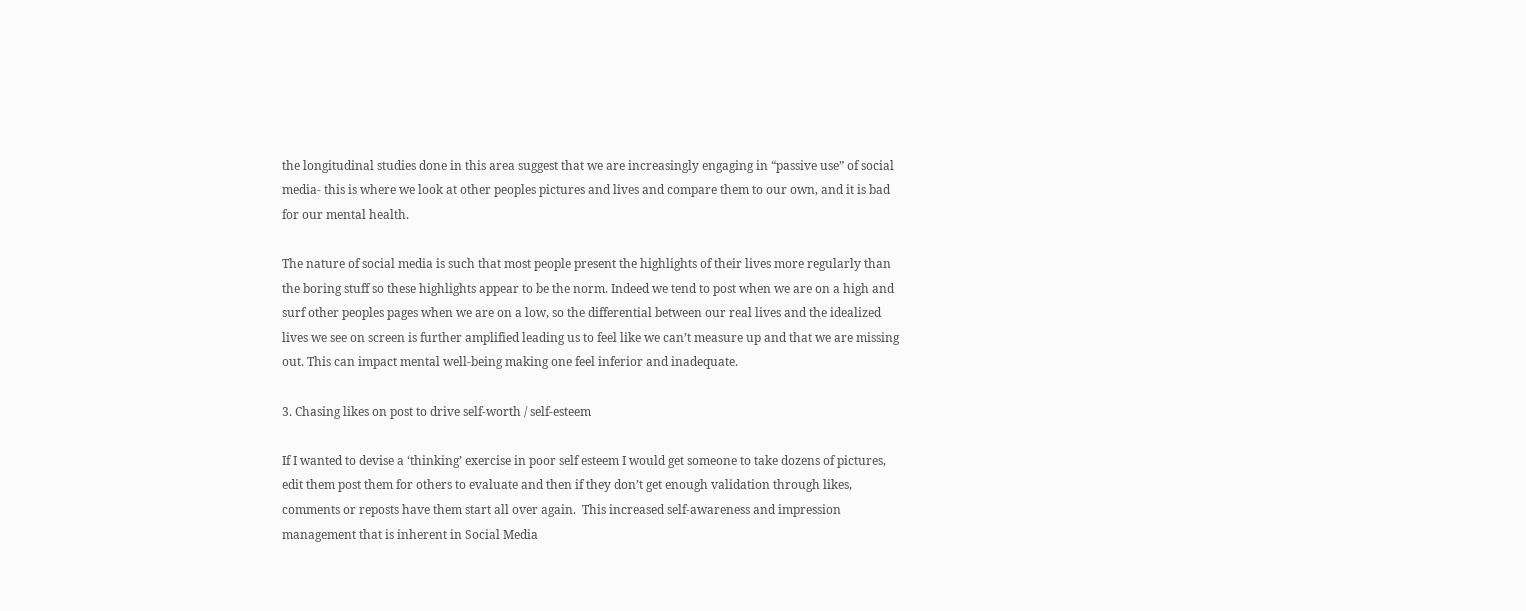the longitudinal studies done in this area suggest that we are increasingly engaging in “passive use” of social media- this is where we look at other peoples pictures and lives and compare them to our own, and it is bad for our mental health.

The nature of social media is such that most people present the highlights of their lives more regularly than the boring stuff so these highlights appear to be the norm. Indeed we tend to post when we are on a high and surf other peoples pages when we are on a low, so the differential between our real lives and the idealized lives we see on screen is further amplified leading us to feel like we can’t measure up and that we are missing out. This can impact mental well-being making one feel inferior and inadequate.

3. Chasing likes on post to drive self-worth / self-esteem

If I wanted to devise a ‘thinking’ exercise in poor self esteem I would get someone to take dozens of pictures, edit them post them for others to evaluate and then if they don’t get enough validation through likes, comments or reposts have them start all over again.  This increased self-awareness and impression management that is inherent in Social Media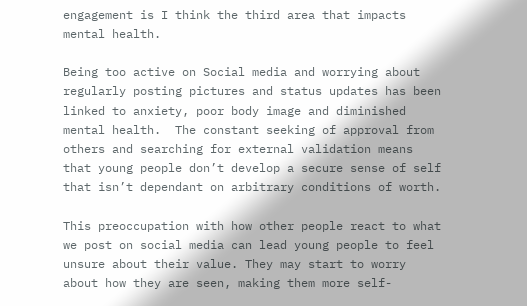engagement is I think the third area that impacts mental health.

Being too active on Social media and worrying about regularly posting pictures and status updates has been linked to anxiety, poor body image and diminished mental health.  The constant seeking of approval from others and searching for external validation means that young people don’t develop a secure sense of self that isn’t dependant on arbitrary conditions of worth.

This preoccupation with how other people react to what we post on social media can lead young people to feel unsure about their value. They may start to worry about how they are seen, making them more self-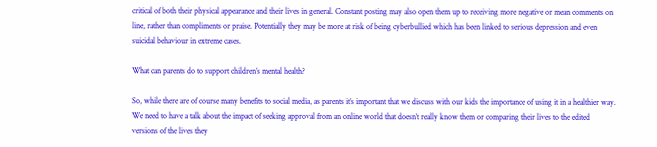critical of both their physical appearance and their lives in general. Constant posting may also open them up to receiving more negative or mean comments on line, rather than compliments or praise. Potentially they may be more at risk of being cyberbullied which has been linked to serious depression and even suicidal behaviour in extreme cases.

What can parents do to support children’s mental health?

So, while there are of course many benefits to social media, as parents it’s important that we discuss with our kids the importance of using it in a healthier way.  We need to have a talk about the impact of seeking approval from an online world that doesn’t really know them or comparing their lives to the edited versions of the lives they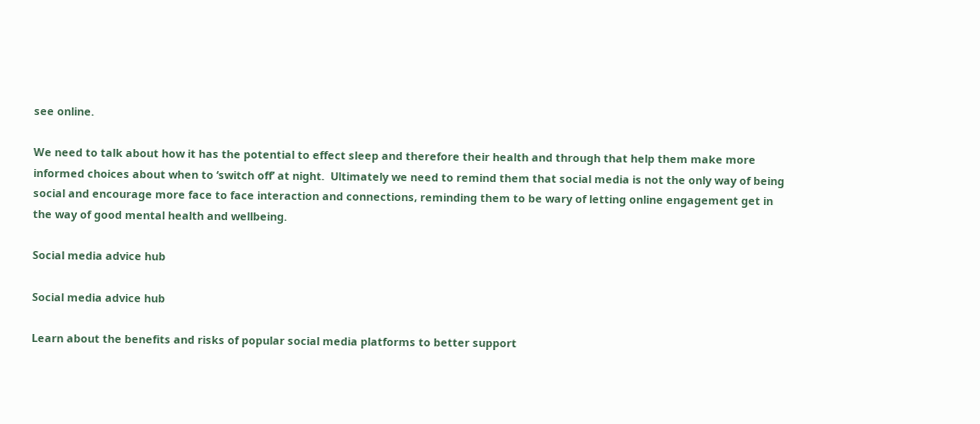see online.

We need to talk about how it has the potential to effect sleep and therefore their health and through that help them make more informed choices about when to ‘switch off’ at night.  Ultimately we need to remind them that social media is not the only way of being social and encourage more face to face interaction and connections, reminding them to be wary of letting online engagement get in the way of good mental health and wellbeing.

Social media advice hub

Social media advice hub

Learn about the benefits and risks of popular social media platforms to better support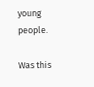young people.

Was this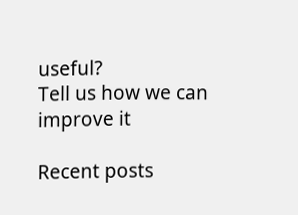useful?
Tell us how we can improve it

Recent posts